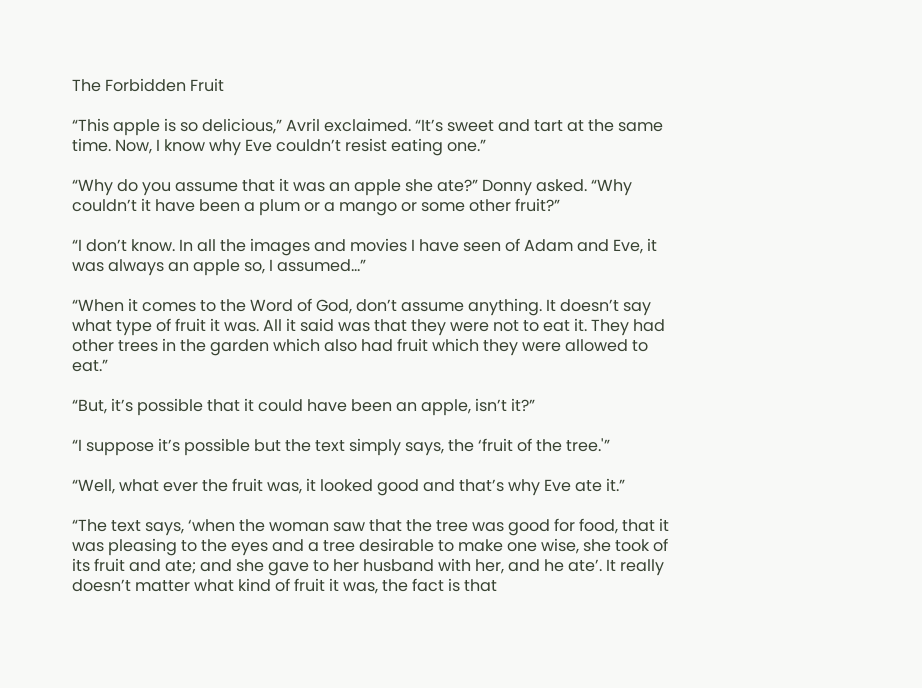The Forbidden Fruit

“This apple is so delicious,” Avril exclaimed. “It’s sweet and tart at the same time. Now, I know why Eve couldn’t resist eating one.”

“Why do you assume that it was an apple she ate?” Donny asked. “Why couldn’t it have been a plum or a mango or some other fruit?”

“I don’t know. In all the images and movies I have seen of Adam and Eve, it was always an apple so, I assumed…”

“When it comes to the Word of God, don’t assume anything. It doesn’t say what type of fruit it was. All it said was that they were not to eat it. They had other trees in the garden which also had fruit which they were allowed to eat.”

“But, it’s possible that it could have been an apple, isn’t it?”

“I suppose it’s possible but the text simply says, the ‘fruit of the tree.'”

“Well, what ever the fruit was, it looked good and that’s why Eve ate it.”

“The text says, ‘when the woman saw that the tree was good for food, that it was pleasing to the eyes and a tree desirable to make one wise, she took of its fruit and ate; and she gave to her husband with her, and he ate’. It really doesn’t matter what kind of fruit it was, the fact is that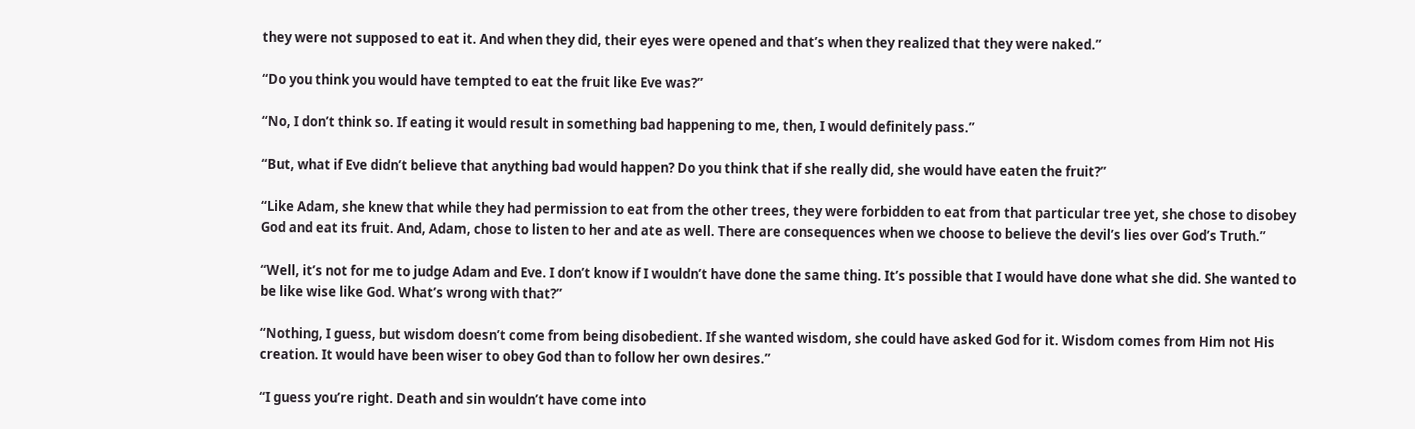they were not supposed to eat it. And when they did, their eyes were opened and that’s when they realized that they were naked.”

“Do you think you would have tempted to eat the fruit like Eve was?”

“No, I don’t think so. If eating it would result in something bad happening to me, then, I would definitely pass.”

“But, what if Eve didn’t believe that anything bad would happen? Do you think that if she really did, she would have eaten the fruit?”

“Like Adam, she knew that while they had permission to eat from the other trees, they were forbidden to eat from that particular tree yet, she chose to disobey God and eat its fruit. And, Adam, chose to listen to her and ate as well. There are consequences when we choose to believe the devil’s lies over God’s Truth.”

“Well, it’s not for me to judge Adam and Eve. I don’t know if I wouldn’t have done the same thing. It’s possible that I would have done what she did. She wanted to be like wise like God. What’s wrong with that?”

“Nothing, I guess, but wisdom doesn’t come from being disobedient. If she wanted wisdom, she could have asked God for it. Wisdom comes from Him not His creation. It would have been wiser to obey God than to follow her own desires.”

“I guess you’re right. Death and sin wouldn’t have come into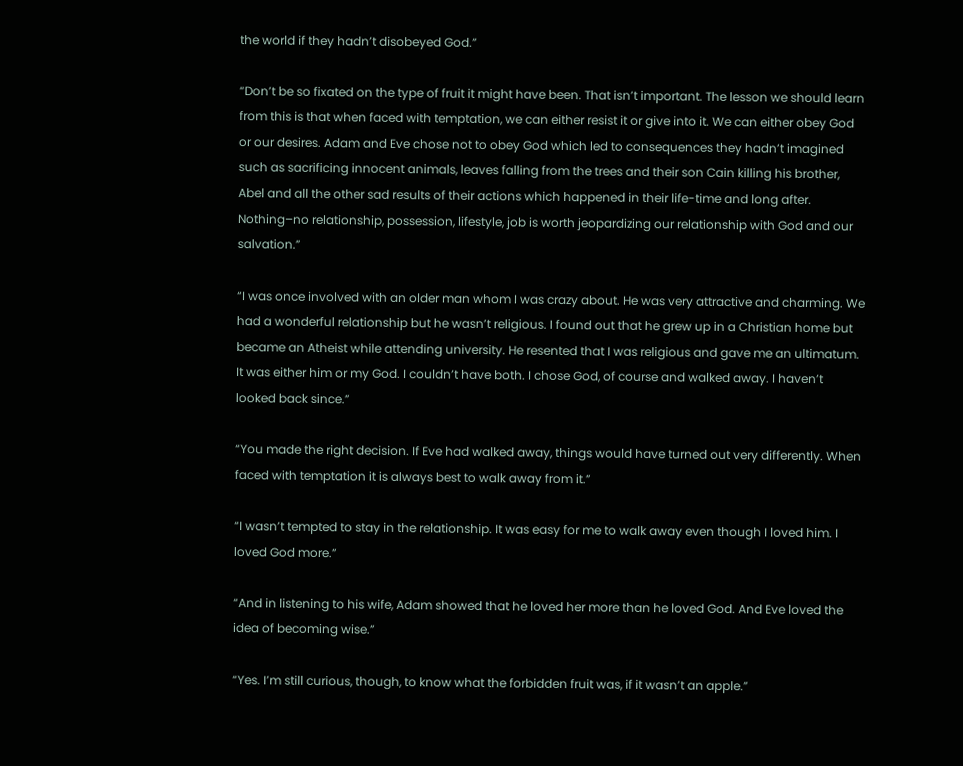the world if they hadn’t disobeyed God.”

“Don’t be so fixated on the type of fruit it might have been. That isn’t important. The lesson we should learn from this is that when faced with temptation, we can either resist it or give into it. We can either obey God or our desires. Adam and Eve chose not to obey God which led to consequences they hadn’t imagined such as sacrificing innocent animals, leaves falling from the trees and their son Cain killing his brother, Abel and all the other sad results of their actions which happened in their life-time and long after. Nothing–no relationship, possession, lifestyle, job is worth jeopardizing our relationship with God and our salvation.”

“I was once involved with an older man whom I was crazy about. He was very attractive and charming. We had a wonderful relationship but he wasn’t religious. I found out that he grew up in a Christian home but became an Atheist while attending university. He resented that I was religious and gave me an ultimatum. It was either him or my God. I couldn’t have both. I chose God, of course and walked away. I haven’t looked back since.”

“You made the right decision. If Eve had walked away, things would have turned out very differently. When faced with temptation it is always best to walk away from it.”

“I wasn’t tempted to stay in the relationship. It was easy for me to walk away even though I loved him. I loved God more.”

“And in listening to his wife, Adam showed that he loved her more than he loved God. And Eve loved the idea of becoming wise.”

“Yes. I’m still curious, though, to know what the forbidden fruit was, if it wasn’t an apple.”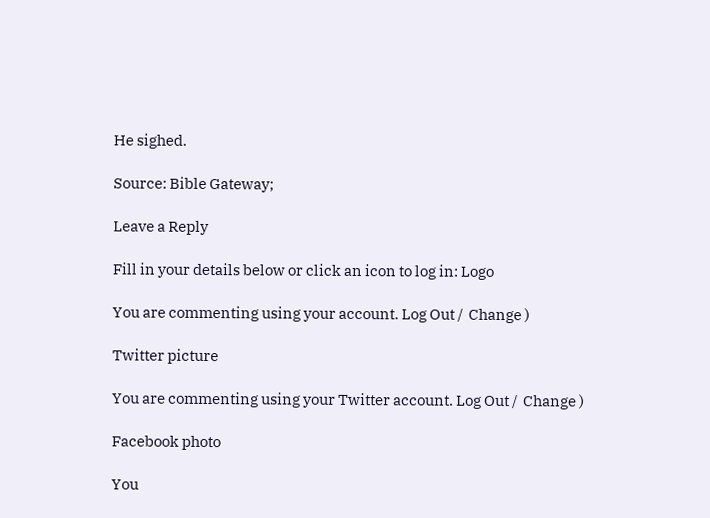He sighed.

Source: Bible Gateway;

Leave a Reply

Fill in your details below or click an icon to log in: Logo

You are commenting using your account. Log Out /  Change )

Twitter picture

You are commenting using your Twitter account. Log Out /  Change )

Facebook photo

You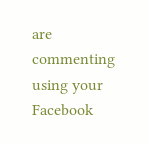are commenting using your Facebook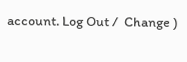account. Log Out /  Change )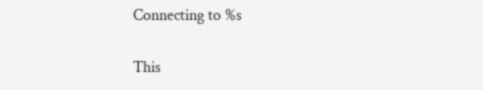Connecting to %s

This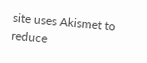site uses Akismet to reduce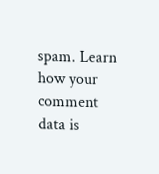spam. Learn how your comment data is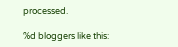processed.

%d bloggers like this: